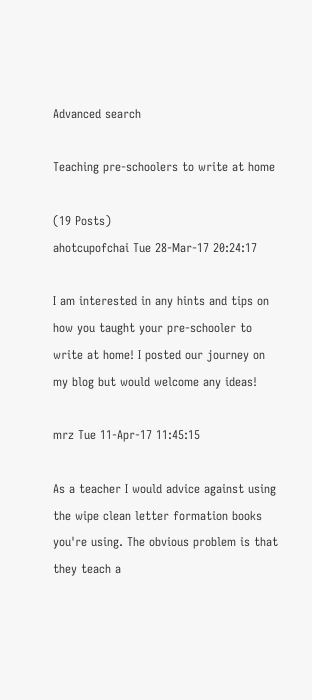Advanced search

Teaching pre-schoolers to write at home

(19 Posts)
ahotcupofchai Tue 28-Mar-17 20:24:17

I am interested in any hints and tips on how you taught your pre-schooler to write at home! I posted our journey on my blog but would welcome any ideas!

mrz Tue 11-Apr-17 11:45:15

As a teacher I would advice against using the wipe clean letter formation books you're using. The obvious problem is that they teach a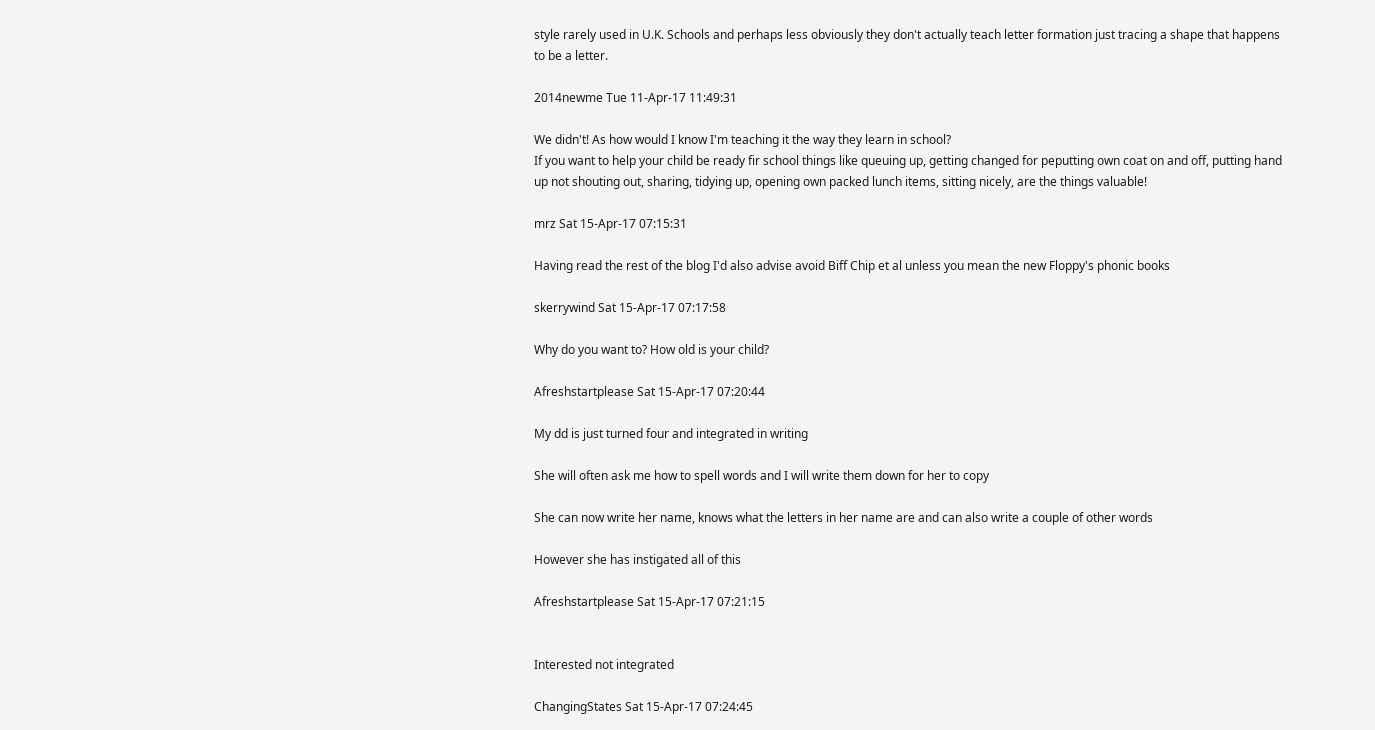style rarely used in U.K. Schools and perhaps less obviously they don't actually teach letter formation just tracing a shape that happens to be a letter.

2014newme Tue 11-Apr-17 11:49:31

We didn't! As how would I know I'm teaching it the way they learn in school?
If you want to help your child be ready fir school things like queuing up, getting changed for peputting own coat on and off, putting hand up not shouting out, sharing, tidying up, opening own packed lunch items, sitting nicely, are the things valuable!

mrz Sat 15-Apr-17 07:15:31

Having read the rest of the blog I'd also advise avoid Biff Chip et al unless you mean the new Floppy's phonic books

skerrywind Sat 15-Apr-17 07:17:58

Why do you want to? How old is your child?

Afreshstartplease Sat 15-Apr-17 07:20:44

My dd is just turned four and integrated in writing

She will often ask me how to spell words and I will write them down for her to copy

She can now write her name, knows what the letters in her name are and can also write a couple of other words

However she has instigated all of this

Afreshstartplease Sat 15-Apr-17 07:21:15


Interested not integrated

ChangingStates Sat 15-Apr-17 07:24:45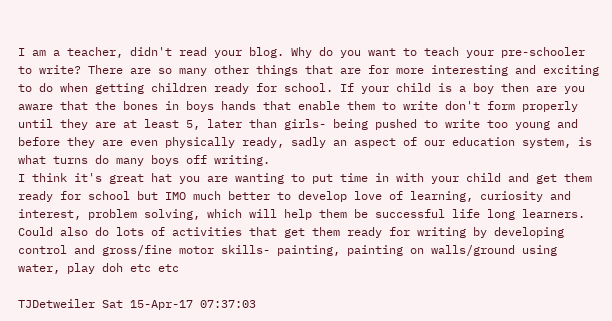I am a teacher, didn't read your blog. Why do you want to teach your pre-schooler to write? There are so many other things that are for more interesting and exciting to do when getting children ready for school. If your child is a boy then are you aware that the bones in boys hands that enable them to write don't form properly until they are at least 5, later than girls- being pushed to write too young and before they are even physically ready, sadly an aspect of our education system, is what turns do many boys off writing.
I think it's great hat you are wanting to put time in with your child and get them ready for school but IMO much better to develop love of learning, curiosity and interest, problem solving, which will help them be successful life long learners. Could also do lots of activities that get them ready for writing by developing control and gross/fine motor skills- painting, painting on walls/ground using water, play doh etc etc

TJDetweiler Sat 15-Apr-17 07:37:03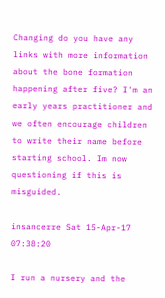Changing do you have any links with more information about the bone formation happening after five? I'm an early years practitioner and we often encourage children to write their name before starting school. Im now questioning if this is misguided.

insancerre Sat 15-Apr-17 07:38:20

I run a nursery and the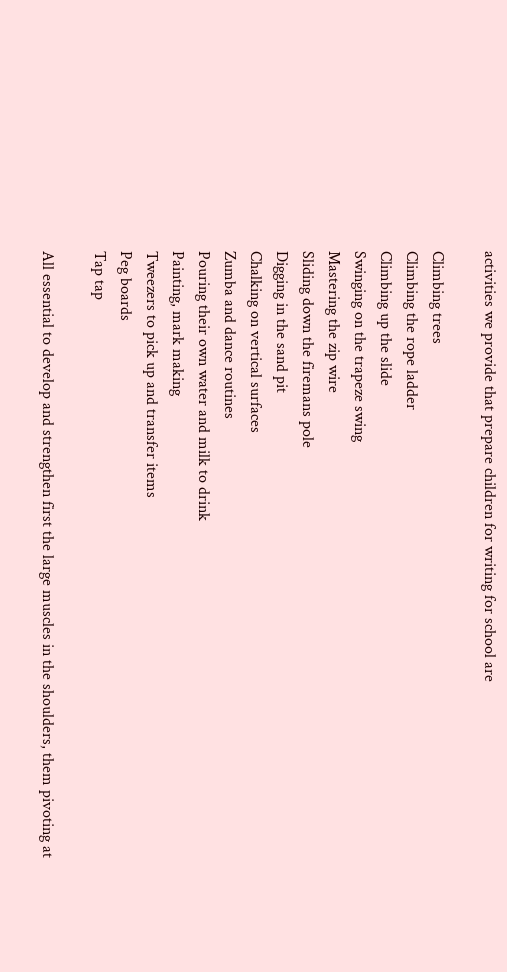activities we provide that prepare children for writing for school are

Climbing trees
Climbing the rope ladder
Climbing up the slide
Swinging on the trapeze swing
Mastering the zip wire
Sliding down the firemans pole
Digging in the sand pit
Chalking on vertical surfaces
Zumba and dance routines
Pouring their own water and milk to drink
Painting, mark making
Tweezers to pick up and transfer items
Peg boards
Tap tap

All essential to develop and strengthen first the large muscles in the shoulders, them pivoting at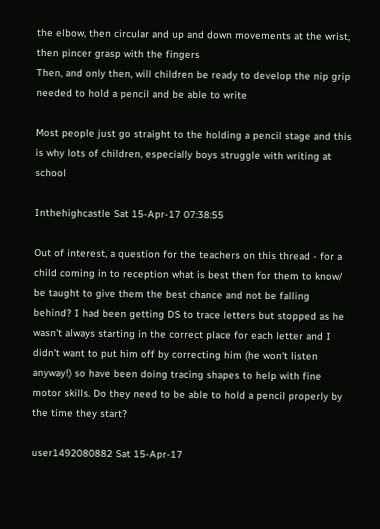the elbow, then circular and up and down movements at the wrist, then pincer grasp with the fingers
Then, and only then, will children be ready to develop the nip grip needed to hold a pencil and be able to write

Most people just go straight to the holding a pencil stage and this is why lots of children, especially boys struggle with writing at school

Inthehighcastle Sat 15-Apr-17 07:38:55

Out of interest, a question for the teachers on this thread - for a child coming in to reception what is best then for them to know/ be taught to give them the best chance and not be falling behind? I had been getting DS to trace letters but stopped as he wasn't always starting in the correct place for each letter and I didn't want to put him off by correcting him (he won't listen anyway!) so have been doing tracing shapes to help with fine motor skills. Do they need to be able to hold a pencil properly by the time they start?

user1492080882 Sat 15-Apr-17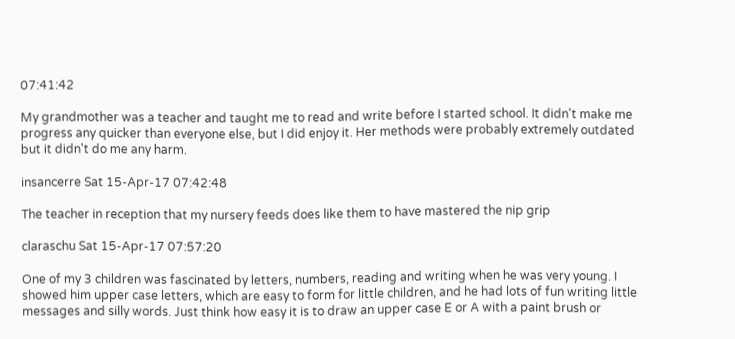07:41:42

My grandmother was a teacher and taught me to read and write before I started school. It didn't make me progress any quicker than everyone else, but I did enjoy it. Her methods were probably extremely outdated but it didn't do me any harm.

insancerre Sat 15-Apr-17 07:42:48

The teacher in reception that my nursery feeds does like them to have mastered the nip grip

claraschu Sat 15-Apr-17 07:57:20

One of my 3 children was fascinated by letters, numbers, reading and writing when he was very young. I showed him upper case letters, which are easy to form for little children, and he had lots of fun writing little messages and silly words. Just think how easy it is to draw an upper case E or A with a paint brush or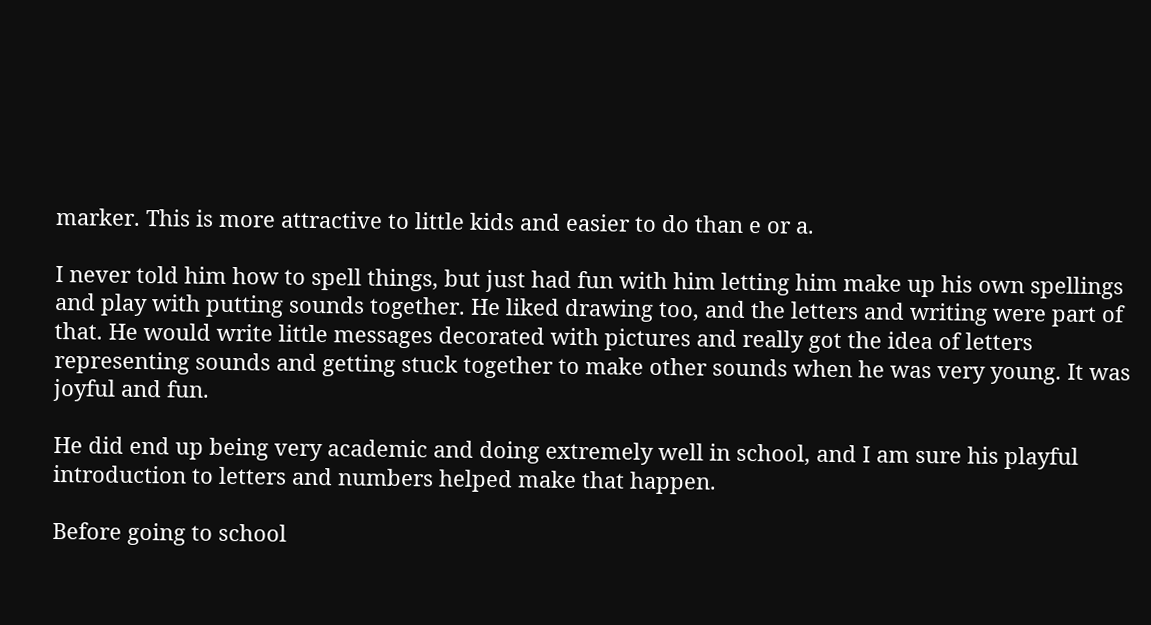marker. This is more attractive to little kids and easier to do than e or a.

I never told him how to spell things, but just had fun with him letting him make up his own spellings and play with putting sounds together. He liked drawing too, and the letters and writing were part of that. He would write little messages decorated with pictures and really got the idea of letters representing sounds and getting stuck together to make other sounds when he was very young. It was joyful and fun.

He did end up being very academic and doing extremely well in school, and I am sure his playful introduction to letters and numbers helped make that happen.

Before going to school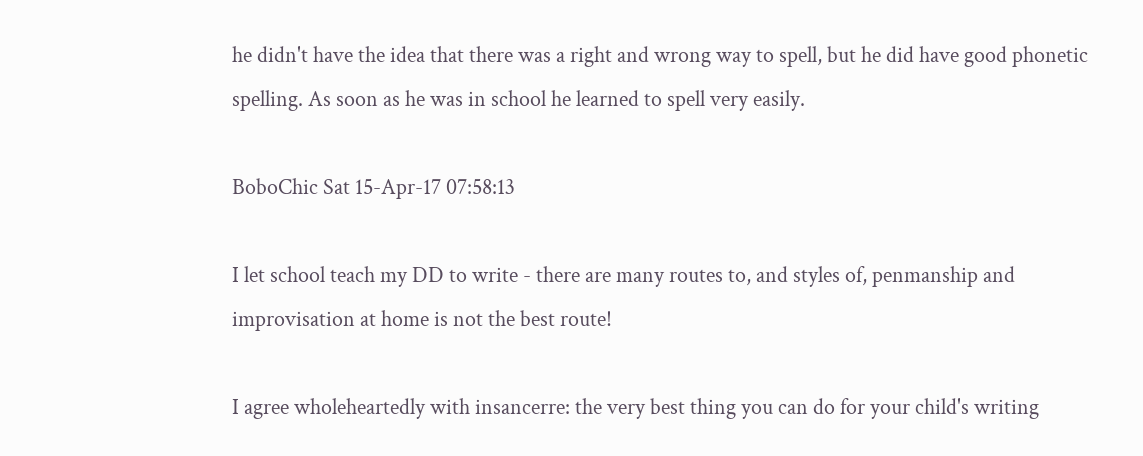he didn't have the idea that there was a right and wrong way to spell, but he did have good phonetic spelling. As soon as he was in school he learned to spell very easily.

BoboChic Sat 15-Apr-17 07:58:13

I let school teach my DD to write - there are many routes to, and styles of, penmanship and improvisation at home is not the best route!

I agree wholeheartedly with insancerre: the very best thing you can do for your child's writing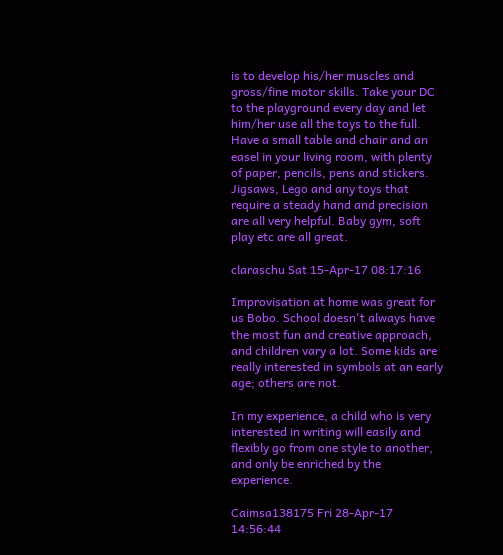is to develop his/her muscles and gross/fine motor skills. Take your DC to the playground every day and let him/her use all the toys to the full. Have a small table and chair and an easel in your living room, with plenty of paper, pencils, pens and stickers. Jigsaws, Lego and any toys that require a steady hand and precision are all very helpful. Baby gym, soft play etc are all great.

claraschu Sat 15-Apr-17 08:17:16

Improvisation at home was great for us Bobo. School doesn't always have the most fun and creative approach, and children vary a lot. Some kids are really interested in symbols at an early age; others are not.

In my experience, a child who is very interested in writing will easily and flexibly go from one style to another, and only be enriched by the experience.

Caimsa138175 Fri 28-Apr-17 14:56:44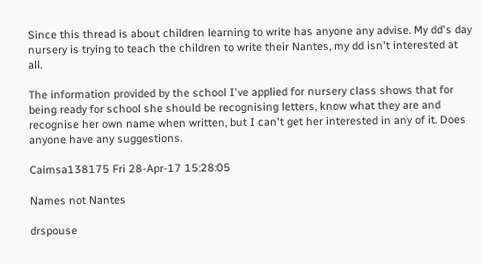Since this thread is about children learning to write has anyone any advise. My dd's day nursery is trying to teach the children to write their Nantes, my dd isn't interested at all.

The information provided by the school I've applied for nursery class shows that for being ready for school she should be recognising letters, know what they are and recognise her own name when written, but I can't get her interested in any of it. Does anyone have any suggestions.

Caimsa138175 Fri 28-Apr-17 15:28:05

Names not Nantes

drspouse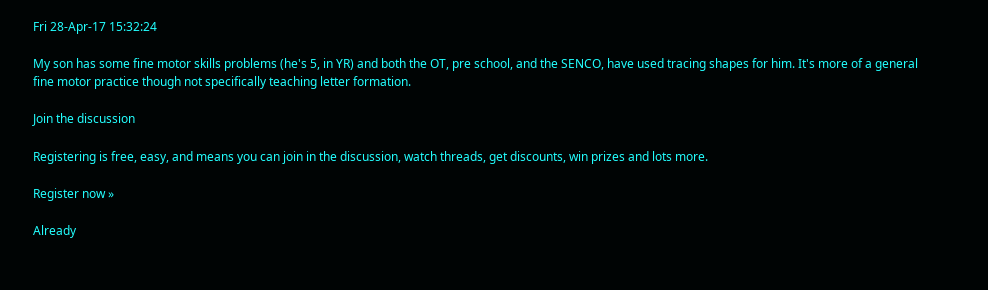Fri 28-Apr-17 15:32:24

My son has some fine motor skills problems (he's 5, in YR) and both the OT, pre school, and the SENCO, have used tracing shapes for him. It's more of a general fine motor practice though not specifically teaching letter formation.

Join the discussion

Registering is free, easy, and means you can join in the discussion, watch threads, get discounts, win prizes and lots more.

Register now »

Already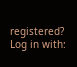registered? Log in with: